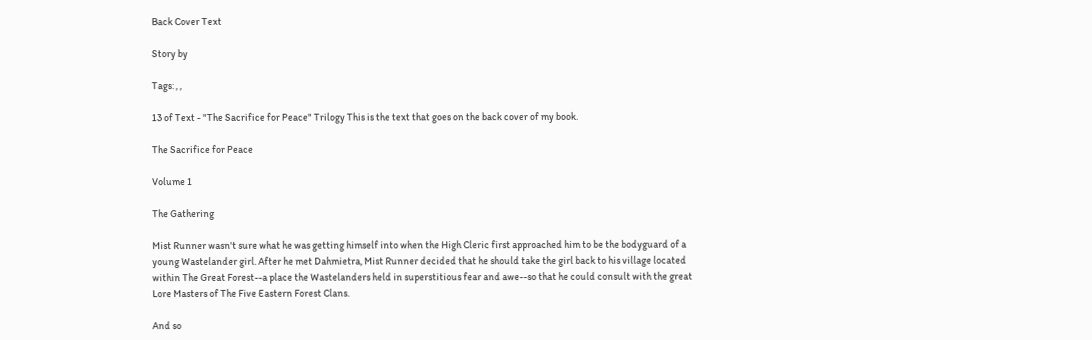Back Cover Text

Story by

Tags: , ,

13 of Text - "The Sacrifice for Peace" Trilogy This is the text that goes on the back cover of my book.

The Sacrifice for Peace

Volume 1

The Gathering

Mist Runner wasn't sure what he was getting himself into when the High Cleric first approached him to be the bodyguard of a young Wastelander girl. After he met Dahmietra, Mist Runner decided that he should take the girl back to his village located within The Great Forest--a place the Wastelanders held in superstitious fear and awe--so that he could consult with the great Lore Masters of The Five Eastern Forest Clans.

And so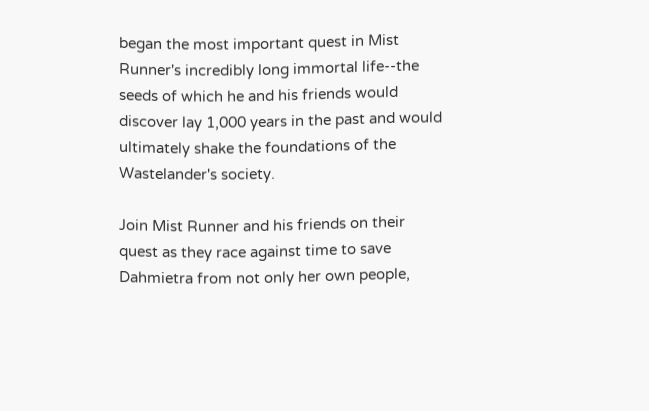began the most important quest in Mist Runner's incredibly long immortal life--the seeds of which he and his friends would discover lay 1,000 years in the past and would ultimately shake the foundations of the Wastelander's society.

Join Mist Runner and his friends on their quest as they race against time to save Dahmietra from not only her own people,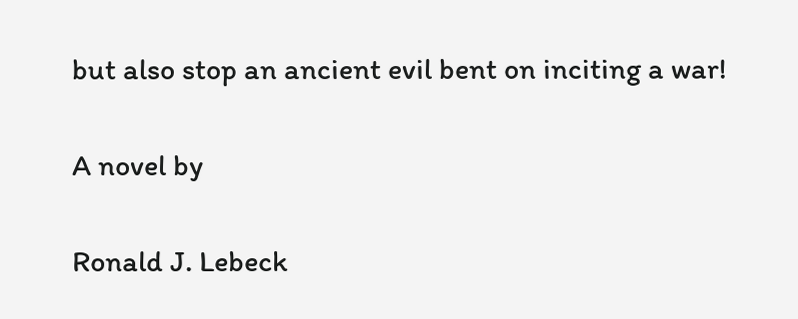but also stop an ancient evil bent on inciting a war!

A novel by

Ronald J. Lebeck